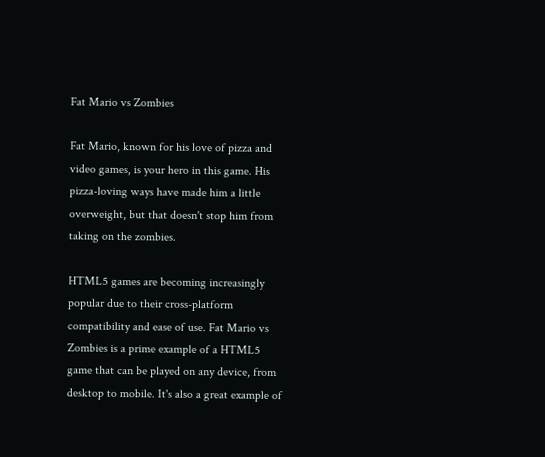Fat Mario vs Zombies

Fat Mario, known for his love of pizza and video games, is your hero in this game. His pizza-loving ways have made him a little overweight, but that doesn't stop him from taking on the zombies.

HTML5 games are becoming increasingly popular due to their cross-platform compatibility and ease of use. Fat Mario vs Zombies is a prime example of a HTML5 game that can be played on any device, from desktop to mobile. It's also a great example of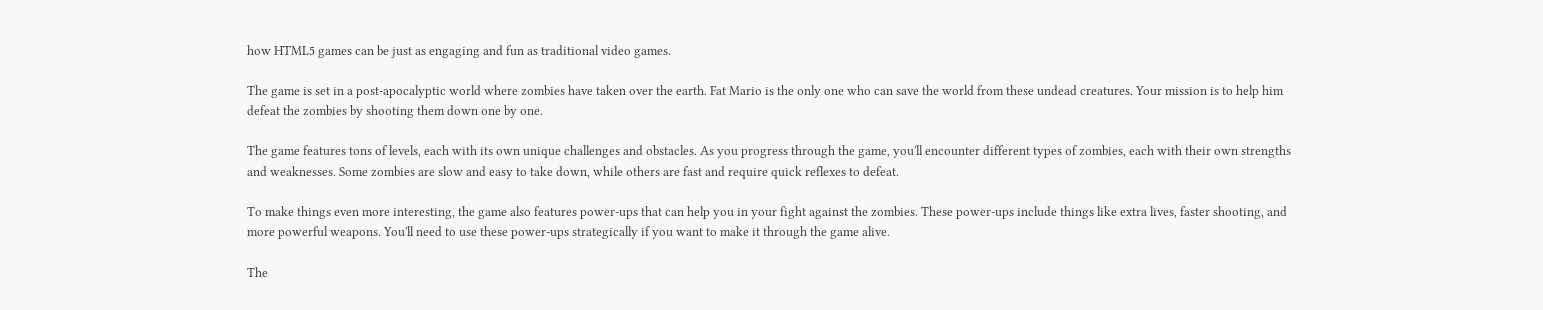how HTML5 games can be just as engaging and fun as traditional video games.

The game is set in a post-apocalyptic world where zombies have taken over the earth. Fat Mario is the only one who can save the world from these undead creatures. Your mission is to help him defeat the zombies by shooting them down one by one.

The game features tons of levels, each with its own unique challenges and obstacles. As you progress through the game, you'll encounter different types of zombies, each with their own strengths and weaknesses. Some zombies are slow and easy to take down, while others are fast and require quick reflexes to defeat.

To make things even more interesting, the game also features power-ups that can help you in your fight against the zombies. These power-ups include things like extra lives, faster shooting, and more powerful weapons. You'll need to use these power-ups strategically if you want to make it through the game alive.

The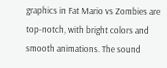graphics in Fat Mario vs Zombies are top-notch, with bright colors and smooth animations. The sound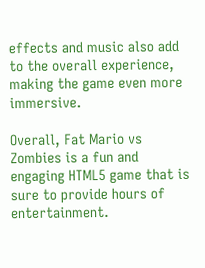effects and music also add to the overall experience, making the game even more immersive.

Overall, Fat Mario vs Zombies is a fun and engaging HTML5 game that is sure to provide hours of entertainment.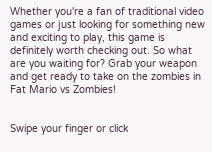Whether you're a fan of traditional video games or just looking for something new and exciting to play, this game is definitely worth checking out. So what are you waiting for? Grab your weapon and get ready to take on the zombies in Fat Mario vs Zombies!


Swipe your finger or click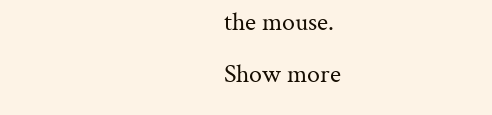the mouse.
Show more